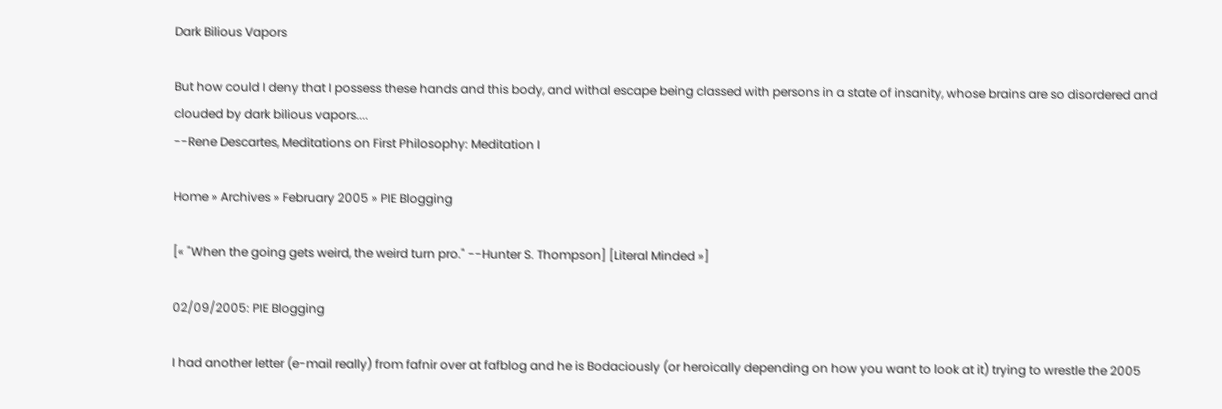Dark Bilious Vapors

But how could I deny that I possess these hands and this body, and withal escape being classed with persons in a state of insanity, whose brains are so disordered and clouded by dark bilious vapors....
--Rene Descartes, Meditations on First Philosophy: Meditation I

Home » Archives » February 2005 » PIE Blogging

[« "When the going gets weird, the weird turn pro." --Hunter S. Thompson] [Literal Minded »]

02/09/2005: PIE Blogging

I had another letter (e-mail really) from fafnir over at fafblog and he is Bodaciously (or heroically depending on how you want to look at it) trying to wrestle the 2005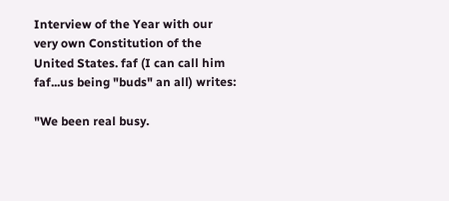Interview of the Year with our very own Constitution of the United States. faf (I can call him faf...us being "buds" an all) writes:

"We been real busy.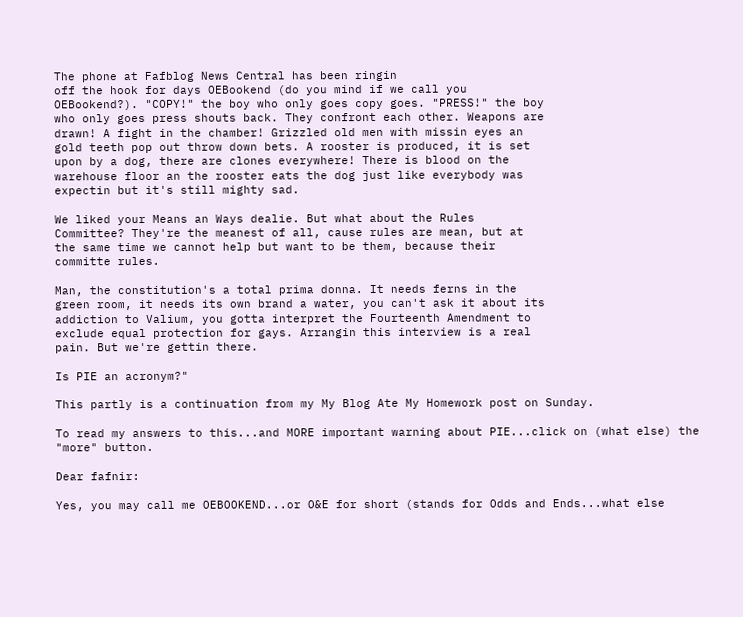The phone at Fafblog News Central has been ringin
off the hook for days OEBookend (do you mind if we call you
OEBookend?). "COPY!" the boy who only goes copy goes. "PRESS!" the boy
who only goes press shouts back. They confront each other. Weapons are
drawn! A fight in the chamber! Grizzled old men with missin eyes an
gold teeth pop out throw down bets. A rooster is produced, it is set
upon by a dog, there are clones everywhere! There is blood on the
warehouse floor an the rooster eats the dog just like everybody was
expectin but it's still mighty sad.

We liked your Means an Ways dealie. But what about the Rules
Committee? They're the meanest of all, cause rules are mean, but at
the same time we cannot help but want to be them, because their
committe rules.

Man, the constitution's a total prima donna. It needs ferns in the
green room, it needs its own brand a water, you can't ask it about its
addiction to Valium, you gotta interpret the Fourteenth Amendment to
exclude equal protection for gays. Arrangin this interview is a real
pain. But we're gettin there.

Is PIE an acronym?"

This partly is a continuation from my My Blog Ate My Homework post on Sunday.

To read my answers to this...and MORE important warning about PIE...click on (what else) the "more" button.

Dear fafnir:

Yes, you may call me OEBOOKEND...or O&E for short (stands for Odds and Ends...what else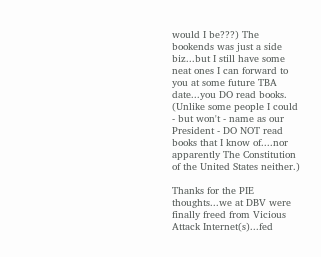would I be???) The bookends was just a side biz...but I still have some neat ones I can forward to you at some future TBA date...you DO read books. (Unlike some people I could - but won't - name as our President - DO NOT read books that I know of....nor apparently The Constitution of the United States neither.)

Thanks for the PIE thoughts...we at DBV were finally freed from Vicious Attack Internet(s)...fed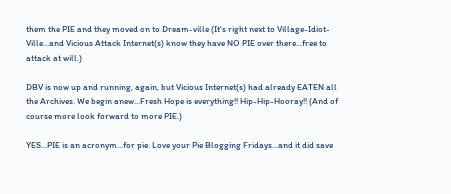them the PIE and they moved on to Dream-ville (It's right next to Village-Idiot-Ville...and Vicious Attack Internet(s) know they have NO PIE over there...free to attack at will.)

DBV is now up and running, again, but Vicious Internet(s) had already EATEN all the Archives. We begin anew...Fresh Hope is everything!! Hip-Hip-Hooray!! (And of course more look forward to more PIE.)

YES...PIE is an acronym...for pie. Love your Pie Blogging Fridays...and it did save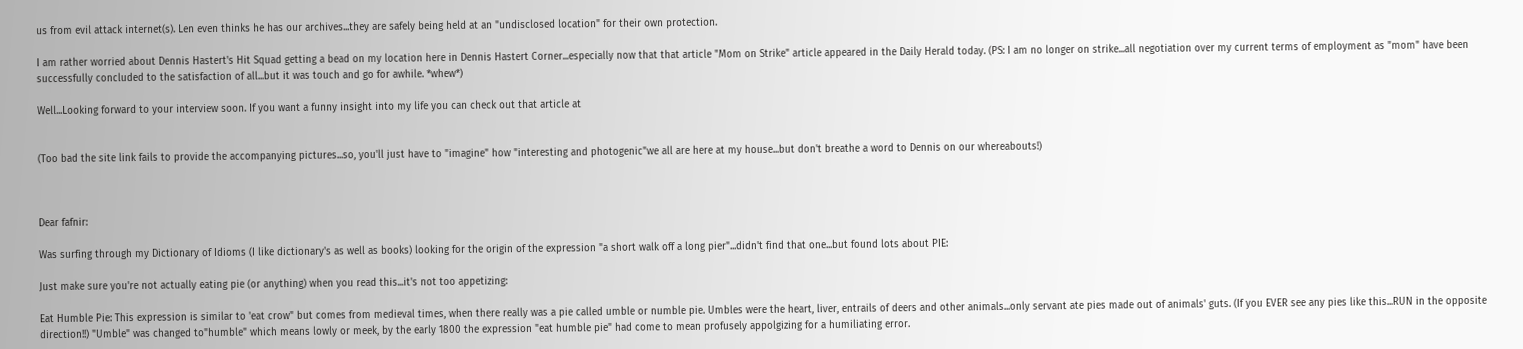us from evil attack internet(s). Len even thinks he has our archives...they are safely being held at an "undisclosed location" for their own protection.

I am rather worried about Dennis Hastert's Hit Squad getting a bead on my location here in Dennis Hastert Corner...especially now that that article "Mom on Strike" article appeared in the Daily Herald today. (PS: I am no longer on strike...all negotiation over my current terms of employment as "mom" have been successfully concluded to the satisfaction of all...but it was touch and go for awhile. *whew*)

Well...Looking forward to your interview soon. If you want a funny insight into my life you can check out that article at


(Too bad the site link fails to provide the accompanying pictures...so, you'll just have to "imagine" how "interesting and photogenic"we all are here at my house...but don't breathe a word to Dennis on our whereabouts!)



Dear fafnir:

Was surfing through my Dictionary of Idioms (I like dictionary's as well as books) looking for the origin of the expression "a short walk off a long pier"...didn't find that one...but found lots about PIE:

Just make sure you're not actually eating pie (or anything) when you read this...it's not too appetizing:

Eat Humble Pie: This expression is similar to 'eat crow" but comes from medieval times, when there really was a pie called umble or numble pie. Umbles were the heart, liver, entrails of deers and other animals...only servant ate pies made out of animals' guts. (If you EVER see any pies like this...RUN in the opposite direction!!) "Umble" was changed to"humble" which means lowly or meek, by the early 1800 the expression "eat humble pie" had come to mean profusely appolgizing for a humiliating error.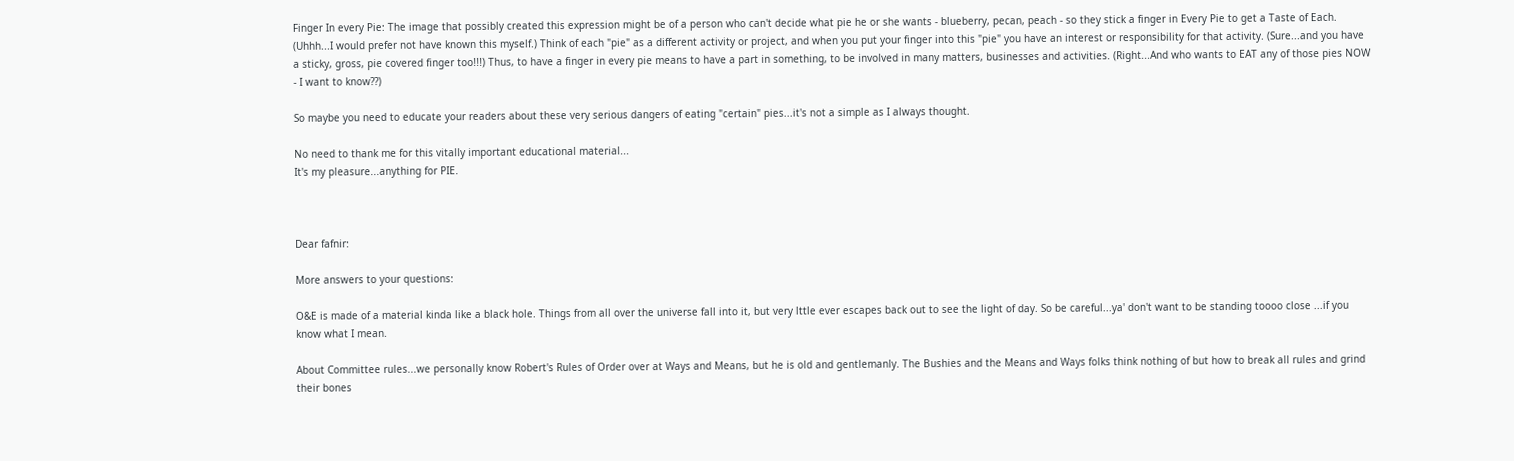Finger In every Pie: The image that possibly created this expression might be of a person who can't decide what pie he or she wants - blueberry, pecan, peach - so they stick a finger in Every Pie to get a Taste of Each. (Uhhh...I would prefer not have known this myself.) Think of each "pie" as a different activity or project, and when you put your finger into this "pie" you have an interest or responsibility for that activity. (Sure...and you have a sticky, gross, pie covered finger too!!!) Thus, to have a finger in every pie means to have a part in something, to be involved in many matters, businesses and activities. (Right...And who wants to EAT any of those pies NOW - I want to know??)

So maybe you need to educate your readers about these very serious dangers of eating "certain" pies...it's not a simple as I always thought.

No need to thank me for this vitally important educational material...
It's my pleasure...anything for PIE.



Dear fafnir:

More answers to your questions:

O&E is made of a material kinda like a black hole. Things from all over the universe fall into it, but very lttle ever escapes back out to see the light of day. So be careful...ya' don't want to be standing toooo close ...if you know what I mean.

About Committee rules...we personally know Robert's Rules of Order over at Ways and Means, but he is old and gentlemanly. The Bushies and the Means and Ways folks think nothing of but how to break all rules and grind their bones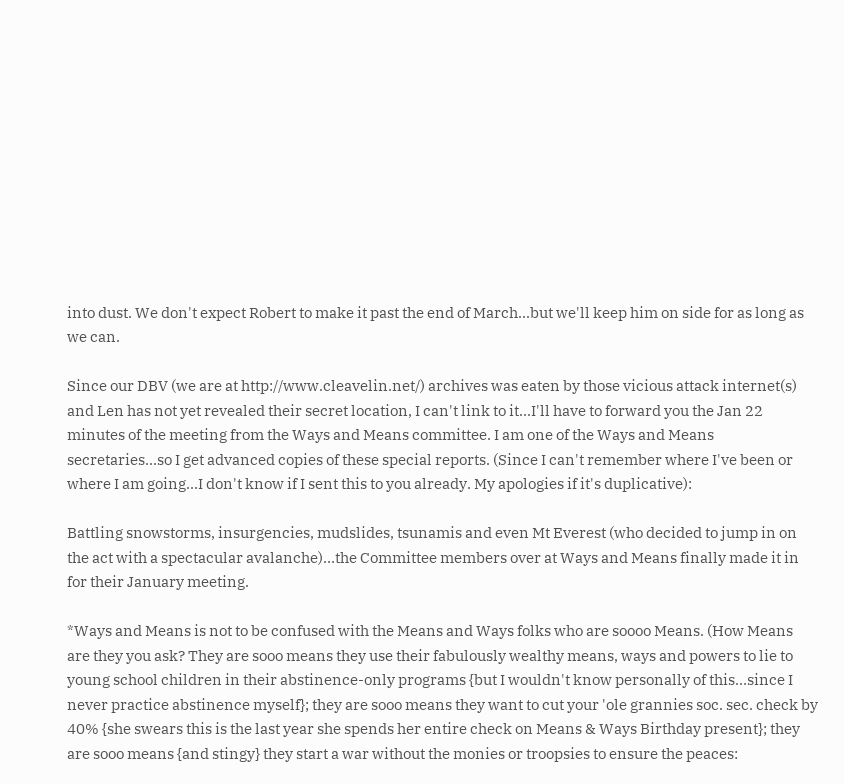into dust. We don't expect Robert to make it past the end of March...but we'll keep him on side for as long as we can.

Since our DBV (we are at http://www.cleavelin.net/) archives was eaten by those vicious attack internet(s) and Len has not yet revealed their secret location, I can't link to it...I'll have to forward you the Jan 22 minutes of the meeting from the Ways and Means committee. I am one of the Ways and Means secretaries...so I get advanced copies of these special reports. (Since I can't remember where I've been or where I am going...I don't know if I sent this to you already. My apologies if it's duplicative):

Battling snowstorms, insurgencies, mudslides, tsunamis and even Mt Everest (who decided to jump in on the act with a spectacular avalanche)…the Committee members over at Ways and Means finally made it in for their January meeting.

*Ways and Means is not to be confused with the Means and Ways folks who are soooo Means. (How Means are they you ask? They are sooo means they use their fabulously wealthy means, ways and powers to lie to young school children in their abstinence-only programs {but I wouldn't know personally of this…since I never practice abstinence myself}; they are sooo means they want to cut your 'ole grannies soc. sec. check by 40% {she swears this is the last year she spends her entire check on Means & Ways Birthday present}; they are sooo means {and stingy} they start a war without the monies or troopsies to ensure the peaces: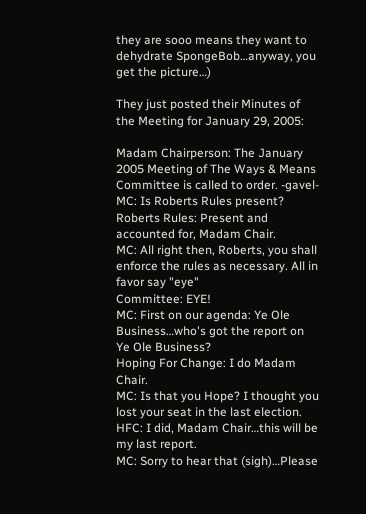they are sooo means they want to dehydrate SpongeBob…anyway, you get the picture…)

They just posted their Minutes of the Meeting for January 29, 2005:

Madam Chairperson: The January 2005 Meeting of The Ways & Means Committee is called to order. -gavel-
MC: Is Roberts Rules present?
Roberts Rules: Present and accounted for, Madam Chair.
MC: All right then, Roberts, you shall enforce the rules as necessary. All in favor say "eye"
Committee: EYE!
MC: First on our agenda: Ye Ole Business…who's got the report on Ye Ole Business?
Hoping For Change: I do Madam Chair.
MC: Is that you Hope? I thought you lost your seat in the last election.
HFC: I did, Madam Chair…this will be my last report.
MC: Sorry to hear that (sigh)…Please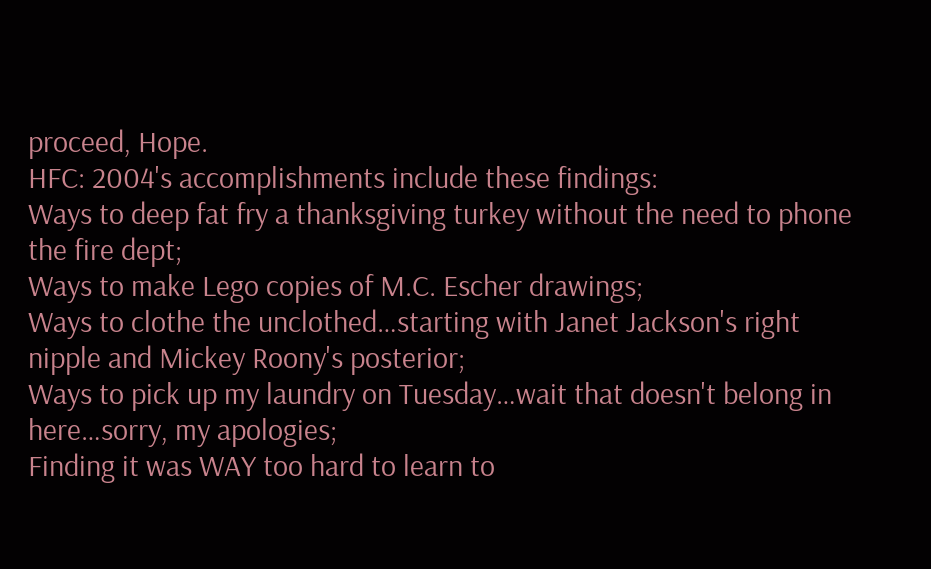proceed, Hope.
HFC: 2004's accomplishments include these findings:
Ways to deep fat fry a thanksgiving turkey without the need to phone the fire dept;
Ways to make Lego copies of M.C. Escher drawings;
Ways to clothe the unclothed…starting with Janet Jackson's right nipple and Mickey Roony's posterior;
Ways to pick up my laundry on Tuesday…wait that doesn't belong in here…sorry, my apologies;
Finding it was WAY too hard to learn to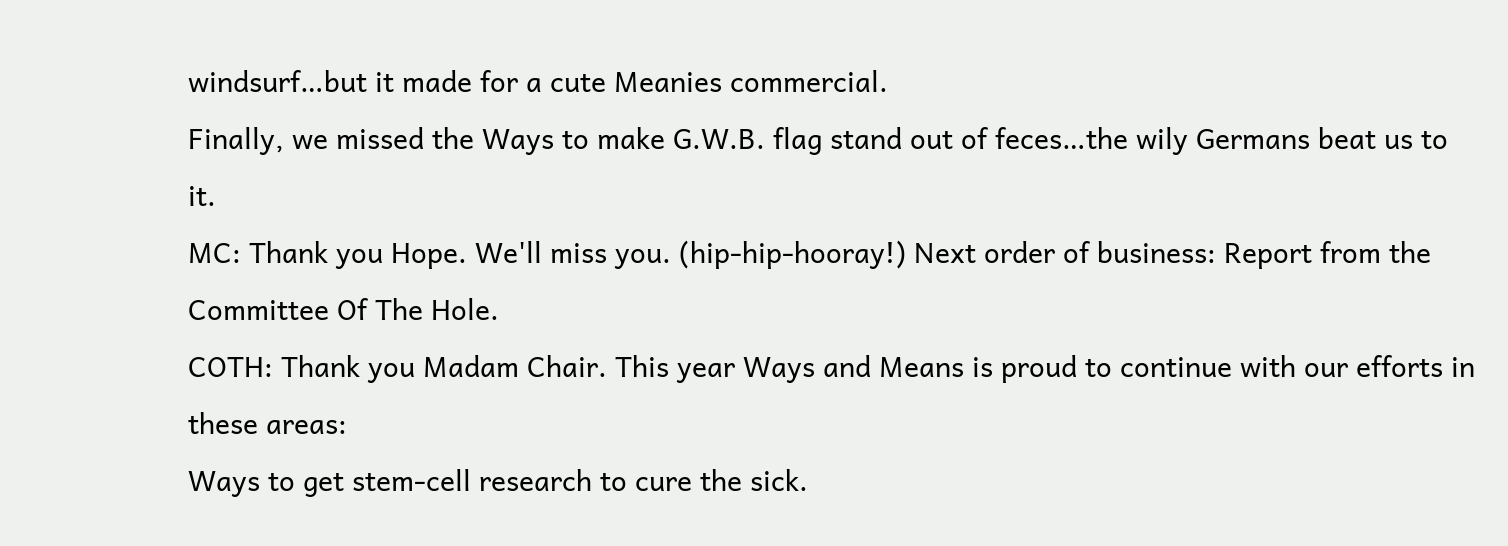windsurf…but it made for a cute Meanies commercial.
Finally, we missed the Ways to make G.W.B. flag stand out of feces…the wily Germans beat us to it.
MC: Thank you Hope. We'll miss you. (hip-hip-hooray!) Next order of business: Report from the Committee Of The Hole.
COTH: Thank you Madam Chair. This year Ways and Means is proud to continue with our efforts in these areas:
Ways to get stem-cell research to cure the sick.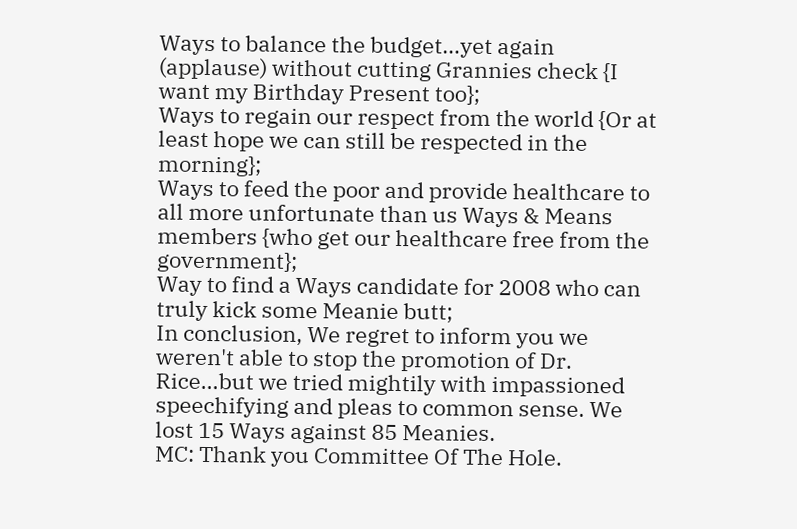Ways to balance the budget…yet again (applause) without cutting Grannies check {I want my Birthday Present too};
Ways to regain our respect from the world {Or at least hope we can still be respected in the morning};
Ways to feed the poor and provide healthcare to all more unfortunate than us Ways & Means members {who get our healthcare free from the government};
Way to find a Ways candidate for 2008 who can truly kick some Meanie butt;
In conclusion, We regret to inform you we weren't able to stop the promotion of Dr. Rice…but we tried mightily with impassioned speechifying and pleas to common sense. We lost 15 Ways against 85 Meanies.
MC: Thank you Committee Of The Hole.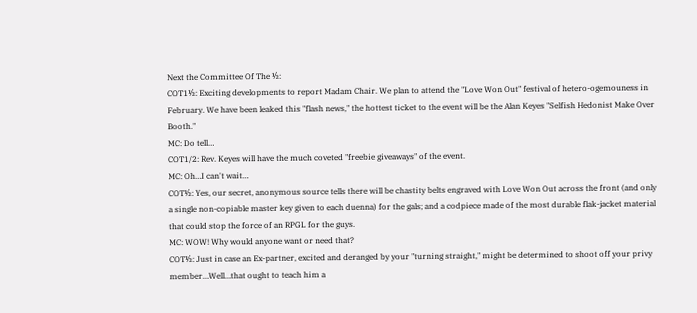Next the Committee Of The ½:
COT1½: Exciting developments to report Madam Chair. We plan to attend the "Love Won Out" festival of hetero-ogemouness in February. We have been leaked this "flash news," the hottest ticket to the event will be the Alan Keyes "Selfish Hedonist Make Over Booth."
MC: Do tell…
COT1/2: Rev. Keyes will have the much coveted "freebie giveaways" of the event.
MC: Oh…I can't wait…
COT½: Yes, our secret, anonymous source tells there will be chastity belts engraved with Love Won Out across the front (and only a single non-copiable master key given to each duenna) for the gals; and a codpiece made of the most durable flak-jacket material that could stop the force of an RPGL for the guys.
MC: WOW! Why would anyone want or need that?
COT½: Just in case an Ex-partner, excited and deranged by your "turning straight," might be determined to shoot off your privy member…Well…that ought to teach him a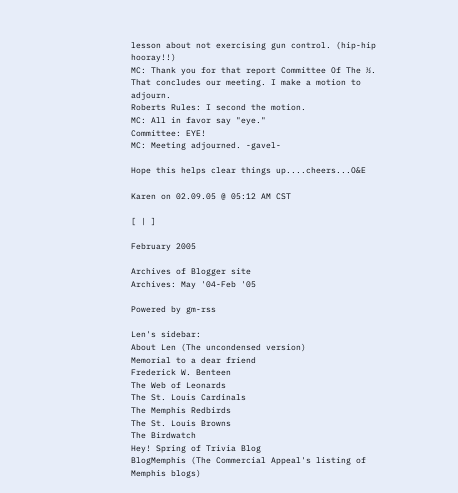lesson about not exercising gun control. (hip-hip hooray!!)
MC: Thank you for that report Committee Of The ½. That concludes our meeting. I make a motion to adjourn.
Roberts Rules: I second the motion.
MC: All in favor say "eye."
Committee: EYE!
MC: Meeting adjourned. -gavel-

Hope this helps clear things up....cheers...O&E

Karen on 02.09.05 @ 05:12 AM CST

[ | ]

February 2005

Archives of Blogger site
Archives: May '04-Feb '05

Powered by gm-rss

Len's sidebar:
About Len (The uncondensed version)
Memorial to a dear friend
Frederick W. Benteen
The Web of Leonards
The St. Louis Cardinals
The Memphis Redbirds
The St. Louis Browns
The Birdwatch
Hey! Spring of Trivia Blog
BlogMemphis (The Commercial Appeal's listing of Memphis blogs)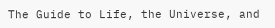The Guide to Life, the Universe, and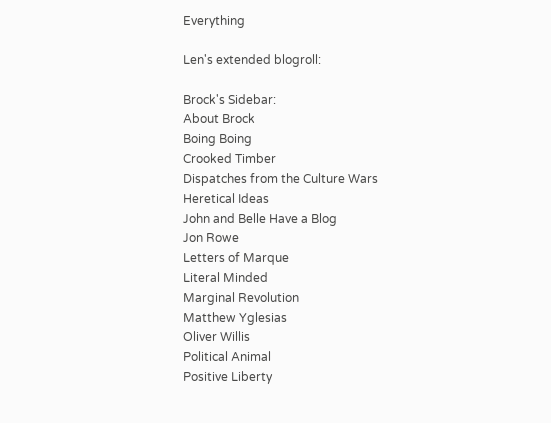Everything

Len's extended blogroll:

Brock's Sidebar:
About Brock
Boing Boing
Crooked Timber
Dispatches from the Culture Wars
Heretical Ideas
John and Belle Have a Blog
Jon Rowe
Letters of Marque
Literal Minded
Marginal Revolution
Matthew Yglesias
Oliver Willis
Political Animal
Positive Liberty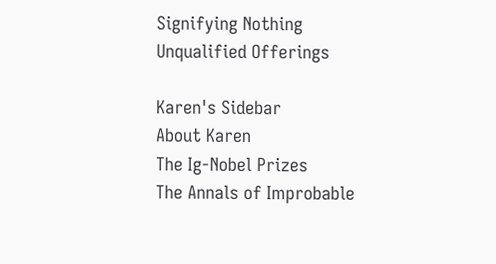Signifying Nothing
Unqualified Offerings

Karen's Sidebar
About Karen
The Ig-Nobel Prizes
The Annals of Improbable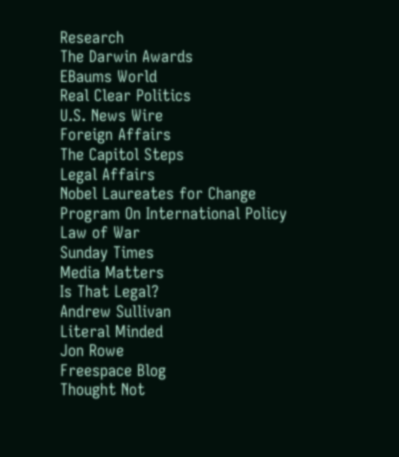Research
The Darwin Awards
EBaums World
Real Clear Politics
U.S. News Wire
Foreign Affairs
The Capitol Steps
Legal Affairs
Nobel Laureates for Change
Program On International Policy
Law of War
Sunday Times
Media Matters
Is That Legal?
Andrew Sullivan
Literal Minded
Jon Rowe
Freespace Blog
Thought Not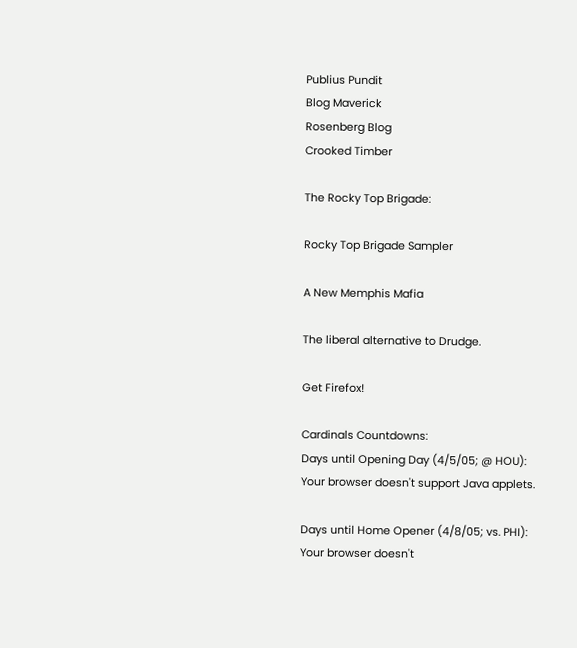Publius Pundit
Blog Maverick
Rosenberg Blog
Crooked Timber

The Rocky Top Brigade:

Rocky Top Brigade Sampler

A New Memphis Mafia

The liberal alternative to Drudge.

Get Firefox!

Cardinals Countdowns:
Days until Opening Day (4/5/05; @ HOU):
Your browser doesn't support Java applets.

Days until Home Opener (4/8/05; vs. PHI):
Your browser doesn't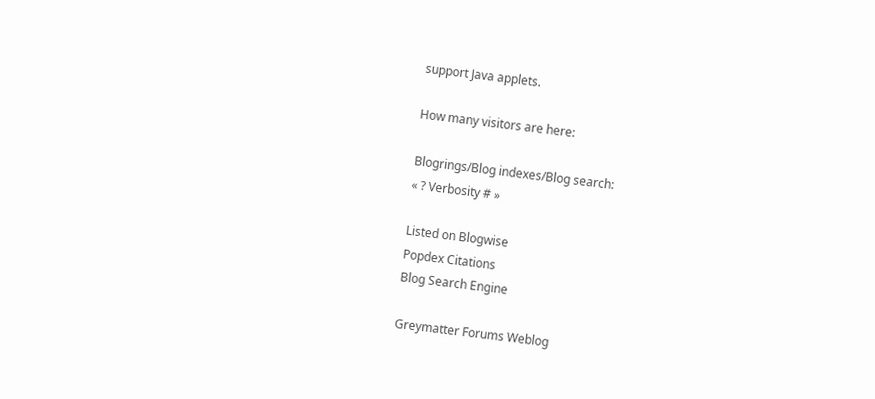support Java applets.

How many visitors are here:

Blogrings/Blog indexes/Blog search:
« ? Verbosity # »

Listed on Blogwise
Popdex Citations
Blog Search Engine

Greymatter Forums Weblog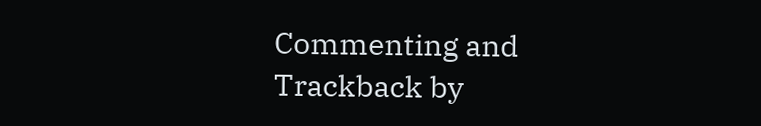Commenting and Trackback by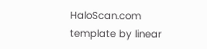HaloScan.com
template by linear